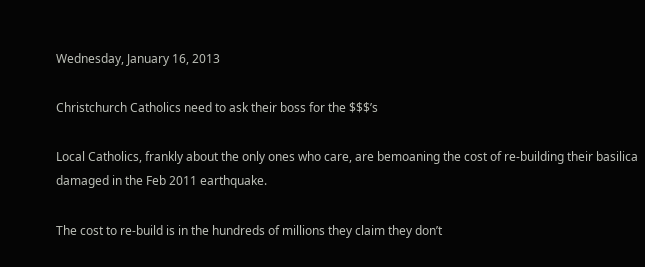Wednesday, January 16, 2013

Christchurch Catholics need to ask their boss for the $$$’s

Local Catholics, frankly about the only ones who care, are bemoaning the cost of re-building their basilica damaged in the Feb 2011 earthquake.

The cost to re-build is in the hundreds of millions they claim they don’t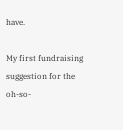have.

My first fundraising suggestion for the oh-so-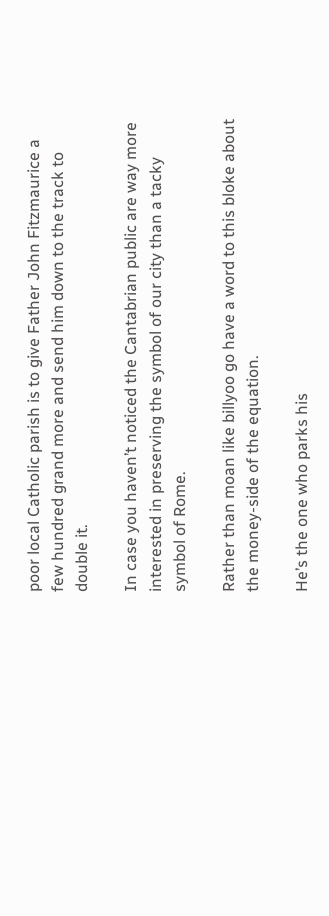poor local Catholic parish is to give Father John Fitzmaurice a few hundred grand more and send him down to the track to double it.

In case you haven’t noticed the Cantabrian public are way more interested in preserving the symbol of our city than a tacky symbol of Rome.

Rather than moan like billyoo go have a word to this bloke about the money-side of the equation.

He’s the one who parks his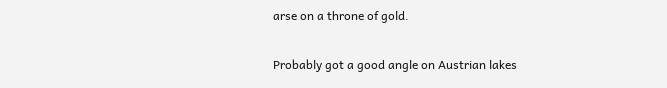arse on a throne of gold.

Probably got a good angle on Austrian lakes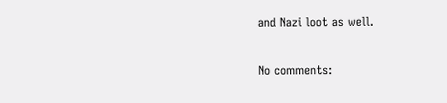and Nazi loot as well.

No comments: